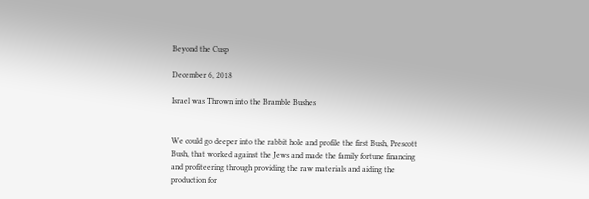Beyond the Cusp

December 6, 2018

Israel was Thrown into the Bramble Bushes


We could go deeper into the rabbit hole and profile the first Bush, Prescott Bush, that worked against the Jews and made the family fortune financing and profiteering through providing the raw materials and aiding the production for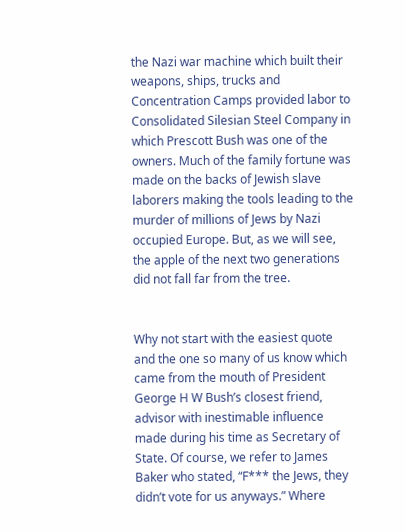the Nazi war machine which built their weapons, ships, trucks and Concentration Camps provided labor to Consolidated Silesian Steel Company in which Prescott Bush was one of the owners. Much of the family fortune was made on the backs of Jewish slave laborers making the tools leading to the murder of millions of Jews by Nazi occupied Europe. But, as we will see, the apple of the next two generations did not fall far from the tree.


Why not start with the easiest quote and the one so many of us know which came from the mouth of President George H W Bush’s closest friend, advisor with inestimable influence made during his time as Secretary of State. Of course, we refer to James Baker who stated, “F*** the Jews, they didn’t vote for us anyways.” Where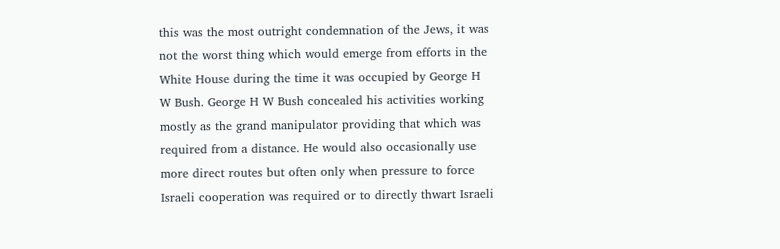this was the most outright condemnation of the Jews, it was not the worst thing which would emerge from efforts in the White House during the time it was occupied by George H W Bush. George H W Bush concealed his activities working mostly as the grand manipulator providing that which was required from a distance. He would also occasionally use more direct routes but often only when pressure to force Israeli cooperation was required or to directly thwart Israeli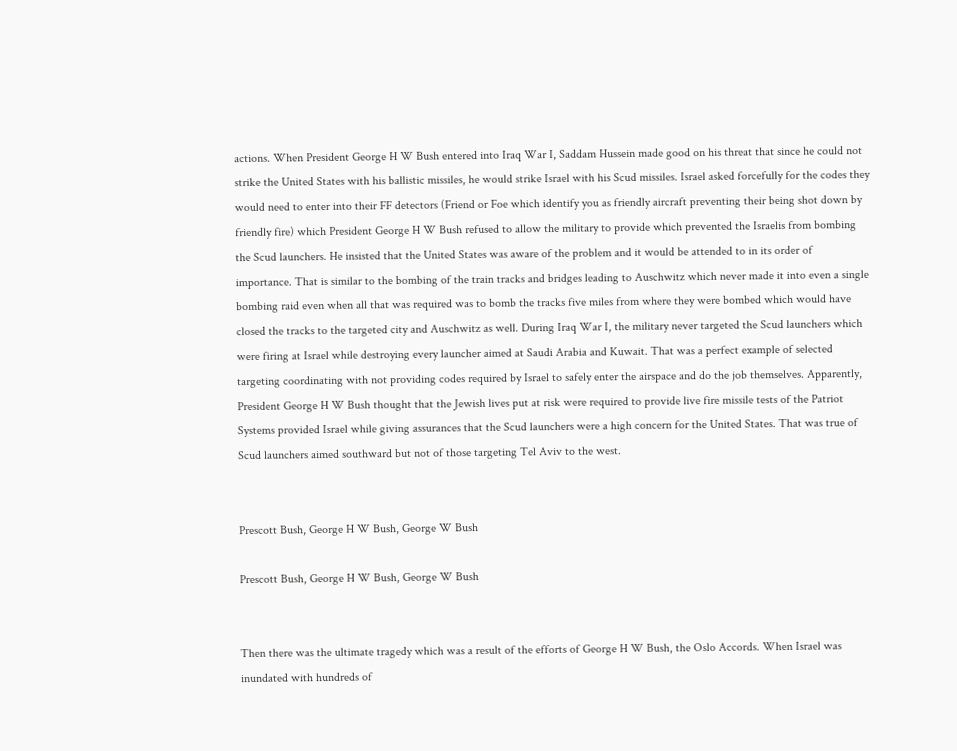actions. When President George H W Bush entered into Iraq War I, Saddam Hussein made good on his threat that since he could not strike the United States with his ballistic missiles, he would strike Israel with his Scud missiles. Israel asked forcefully for the codes they would need to enter into their FF detectors (Friend or Foe which identify you as friendly aircraft preventing their being shot down by friendly fire) which President George H W Bush refused to allow the military to provide which prevented the Israelis from bombing the Scud launchers. He insisted that the United States was aware of the problem and it would be attended to in its order of importance. That is similar to the bombing of the train tracks and bridges leading to Auschwitz which never made it into even a single bombing raid even when all that was required was to bomb the tracks five miles from where they were bombed which would have closed the tracks to the targeted city and Auschwitz as well. During Iraq War I, the military never targeted the Scud launchers which were firing at Israel while destroying every launcher aimed at Saudi Arabia and Kuwait. That was a perfect example of selected targeting coordinating with not providing codes required by Israel to safely enter the airspace and do the job themselves. Apparently, President George H W Bush thought that the Jewish lives put at risk were required to provide live fire missile tests of the Patriot Systems provided Israel while giving assurances that the Scud launchers were a high concern for the United States. That was true of Scud launchers aimed southward but not of those targeting Tel Aviv to the west.


Prescott Bush, George H W Bush, George W Bush

Prescott Bush, George H W Bush, George W Bush


Then there was the ultimate tragedy which was a result of the efforts of George H W Bush, the Oslo Accords. When Israel was inundated with hundreds of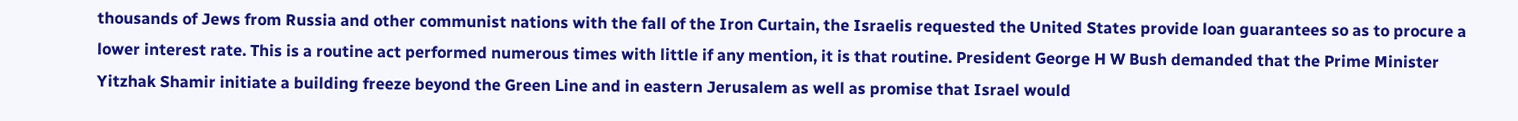thousands of Jews from Russia and other communist nations with the fall of the Iron Curtain, the Israelis requested the United States provide loan guarantees so as to procure a lower interest rate. This is a routine act performed numerous times with little if any mention, it is that routine. President George H W Bush demanded that the Prime Minister Yitzhak Shamir initiate a building freeze beyond the Green Line and in eastern Jerusalem as well as promise that Israel would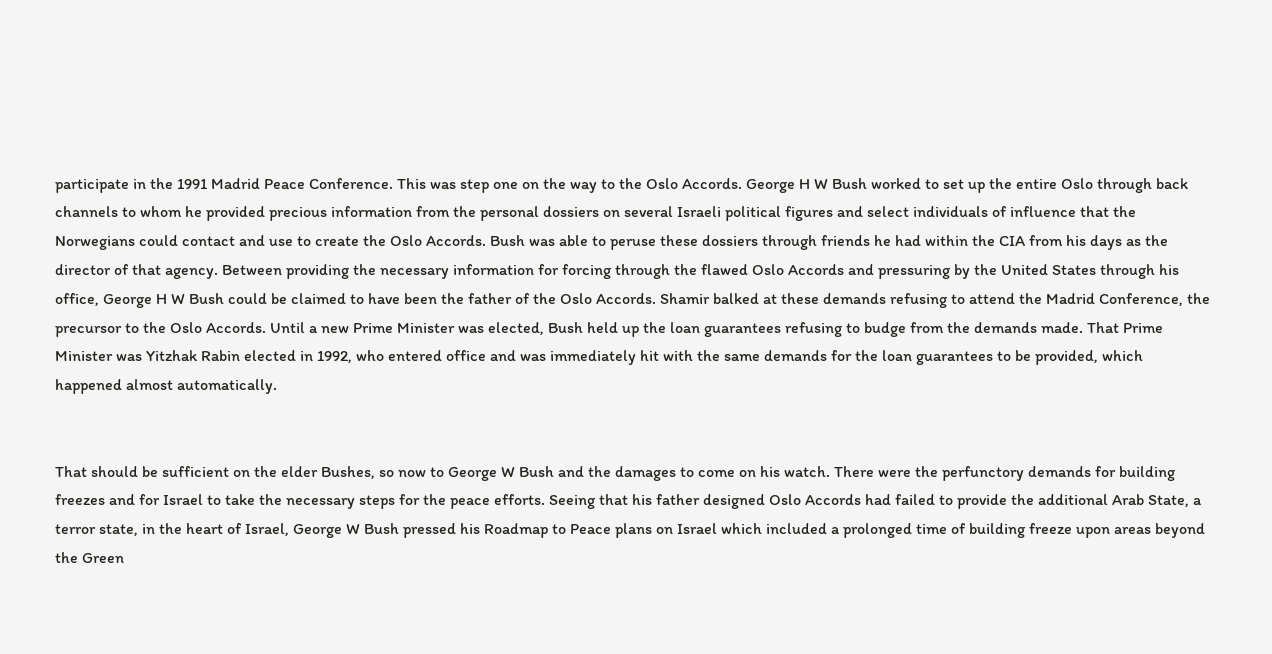participate in the 1991 Madrid Peace Conference. This was step one on the way to the Oslo Accords. George H W Bush worked to set up the entire Oslo through back channels to whom he provided precious information from the personal dossiers on several Israeli political figures and select individuals of influence that the Norwegians could contact and use to create the Oslo Accords. Bush was able to peruse these dossiers through friends he had within the CIA from his days as the director of that agency. Between providing the necessary information for forcing through the flawed Oslo Accords and pressuring by the United States through his office, George H W Bush could be claimed to have been the father of the Oslo Accords. Shamir balked at these demands refusing to attend the Madrid Conference, the precursor to the Oslo Accords. Until a new Prime Minister was elected, Bush held up the loan guarantees refusing to budge from the demands made. That Prime Minister was Yitzhak Rabin elected in 1992, who entered office and was immediately hit with the same demands for the loan guarantees to be provided, which happened almost automatically.


That should be sufficient on the elder Bushes, so now to George W Bush and the damages to come on his watch. There were the perfunctory demands for building freezes and for Israel to take the necessary steps for the peace efforts. Seeing that his father designed Oslo Accords had failed to provide the additional Arab State, a terror state, in the heart of Israel, George W Bush pressed his Roadmap to Peace plans on Israel which included a prolonged time of building freeze upon areas beyond the Green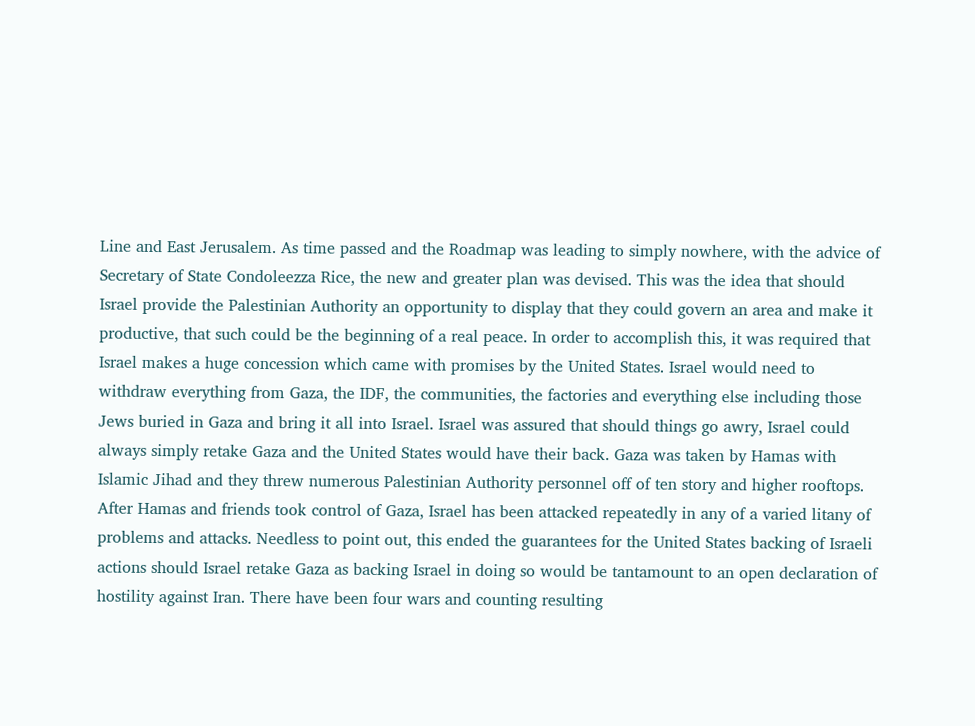Line and East Jerusalem. As time passed and the Roadmap was leading to simply nowhere, with the advice of Secretary of State Condoleezza Rice, the new and greater plan was devised. This was the idea that should Israel provide the Palestinian Authority an opportunity to display that they could govern an area and make it productive, that such could be the beginning of a real peace. In order to accomplish this, it was required that Israel makes a huge concession which came with promises by the United States. Israel would need to withdraw everything from Gaza, the IDF, the communities, the factories and everything else including those Jews buried in Gaza and bring it all into Israel. Israel was assured that should things go awry, Israel could always simply retake Gaza and the United States would have their back. Gaza was taken by Hamas with Islamic Jihad and they threw numerous Palestinian Authority personnel off of ten story and higher rooftops. After Hamas and friends took control of Gaza, Israel has been attacked repeatedly in any of a varied litany of problems and attacks. Needless to point out, this ended the guarantees for the United States backing of Israeli actions should Israel retake Gaza as backing Israel in doing so would be tantamount to an open declaration of hostility against Iran. There have been four wars and counting resulting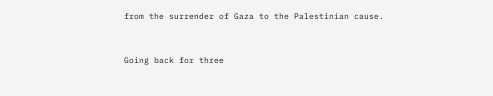from the surrender of Gaza to the Palestinian cause.


Going back for three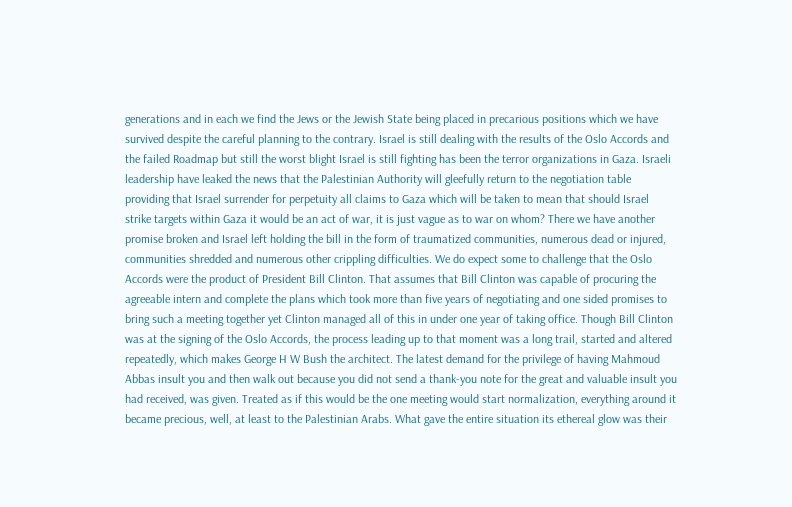generations and in each we find the Jews or the Jewish State being placed in precarious positions which we have survived despite the careful planning to the contrary. Israel is still dealing with the results of the Oslo Accords and the failed Roadmap but still the worst blight Israel is still fighting has been the terror organizations in Gaza. Israeli leadership have leaked the news that the Palestinian Authority will gleefully return to the negotiation table providing that Israel surrender for perpetuity all claims to Gaza which will be taken to mean that should Israel strike targets within Gaza it would be an act of war, it is just vague as to war on whom? There we have another promise broken and Israel left holding the bill in the form of traumatized communities, numerous dead or injured, communities shredded and numerous other crippling difficulties. We do expect some to challenge that the Oslo Accords were the product of President Bill Clinton. That assumes that Bill Clinton was capable of procuring the agreeable intern and complete the plans which took more than five years of negotiating and one sided promises to bring such a meeting together yet Clinton managed all of this in under one year of taking office. Though Bill Clinton was at the signing of the Oslo Accords, the process leading up to that moment was a long trail, started and altered repeatedly, which makes George H W Bush the architect. The latest demand for the privilege of having Mahmoud Abbas insult you and then walk out because you did not send a thank-you note for the great and valuable insult you had received, was given. Treated as if this would be the one meeting would start normalization, everything around it became precious, well, at least to the Palestinian Arabs. What gave the entire situation its ethereal glow was their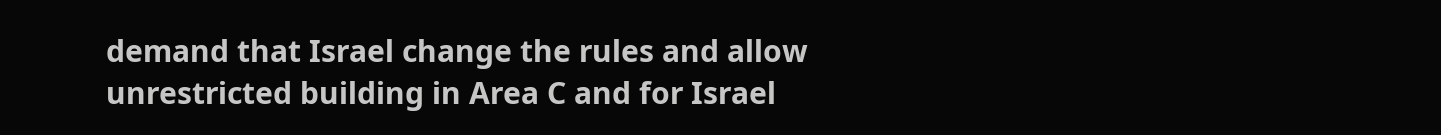demand that Israel change the rules and allow unrestricted building in Area C and for Israel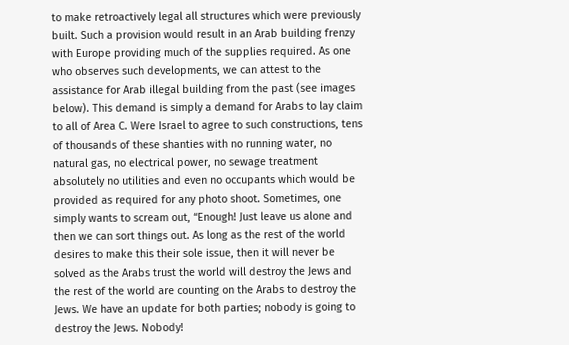to make retroactively legal all structures which were previously built. Such a provision would result in an Arab building frenzy with Europe providing much of the supplies required. As one who observes such developments, we can attest to the assistance for Arab illegal building from the past (see images below). This demand is simply a demand for Arabs to lay claim to all of Area C. Were Israel to agree to such constructions, tens of thousands of these shanties with no running water, no natural gas, no electrical power, no sewage treatment absolutely no utilities and even no occupants which would be provided as required for any photo shoot. Sometimes, one simply wants to scream out, “Enough! Just leave us alone and then we can sort things out. As long as the rest of the world desires to make this their sole issue, then it will never be solved as the Arabs trust the world will destroy the Jews and the rest of the world are counting on the Arabs to destroy the Jews. We have an update for both parties; nobody is going to destroy the Jews. Nobody!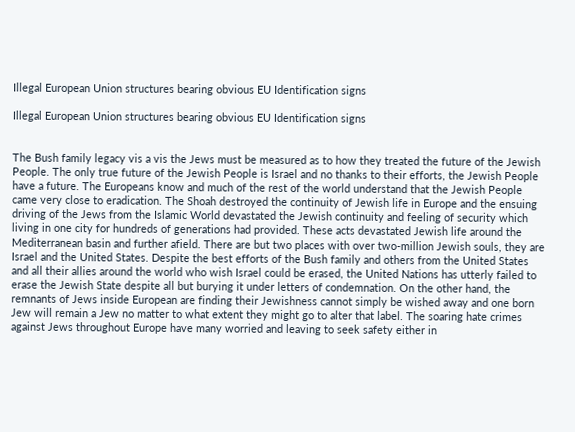Illegal European Union structures bearing obvious EU Identification signs

Illegal European Union structures bearing obvious EU Identification signs


The Bush family legacy vis a vis the Jews must be measured as to how they treated the future of the Jewish People. The only true future of the Jewish People is Israel and no thanks to their efforts, the Jewish People have a future. The Europeans know and much of the rest of the world understand that the Jewish People came very close to eradication. The Shoah destroyed the continuity of Jewish life in Europe and the ensuing driving of the Jews from the Islamic World devastated the Jewish continuity and feeling of security which living in one city for hundreds of generations had provided. These acts devastated Jewish life around the Mediterranean basin and further afield. There are but two places with over two-million Jewish souls, they are Israel and the United States. Despite the best efforts of the Bush family and others from the United States and all their allies around the world who wish Israel could be erased, the United Nations has utterly failed to erase the Jewish State despite all but burying it under letters of condemnation. On the other hand, the remnants of Jews inside European are finding their Jewishness cannot simply be wished away and one born Jew will remain a Jew no matter to what extent they might go to alter that label. The soaring hate crimes against Jews throughout Europe have many worried and leaving to seek safety either in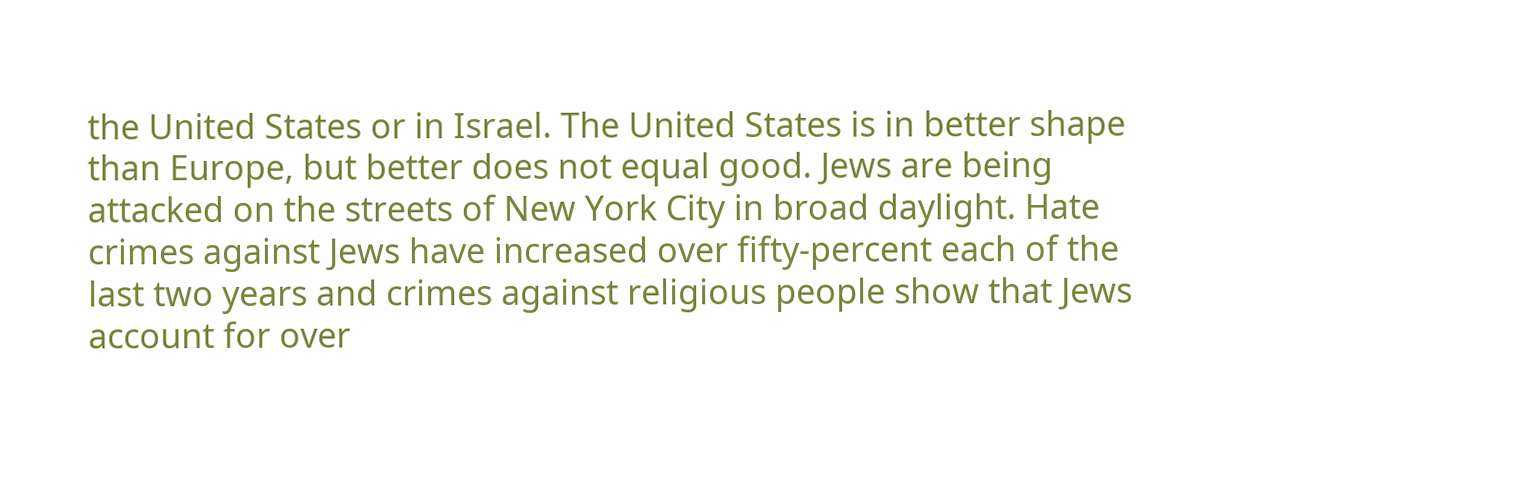the United States or in Israel. The United States is in better shape than Europe, but better does not equal good. Jews are being attacked on the streets of New York City in broad daylight. Hate crimes against Jews have increased over fifty-percent each of the last two years and crimes against religious people show that Jews account for over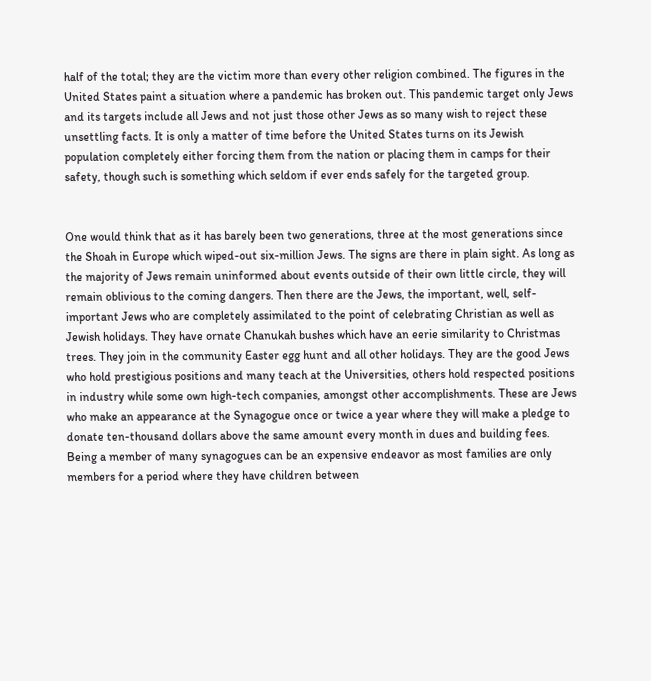half of the total; they are the victim more than every other religion combined. The figures in the United States paint a situation where a pandemic has broken out. This pandemic target only Jews and its targets include all Jews and not just those other Jews as so many wish to reject these unsettling facts. It is only a matter of time before the United States turns on its Jewish population completely either forcing them from the nation or placing them in camps for their safety, though such is something which seldom if ever ends safely for the targeted group.


One would think that as it has barely been two generations, three at the most generations since the Shoah in Europe which wiped-out six-million Jews. The signs are there in plain sight. As long as the majority of Jews remain uninformed about events outside of their own little circle, they will remain oblivious to the coming dangers. Then there are the Jews, the important, well, self-important Jews who are completely assimilated to the point of celebrating Christian as well as Jewish holidays. They have ornate Chanukah bushes which have an eerie similarity to Christmas trees. They join in the community Easter egg hunt and all other holidays. They are the good Jews who hold prestigious positions and many teach at the Universities, others hold respected positions in industry while some own high-tech companies, amongst other accomplishments. These are Jews who make an appearance at the Synagogue once or twice a year where they will make a pledge to donate ten-thousand dollars above the same amount every month in dues and building fees. Being a member of many synagogues can be an expensive endeavor as most families are only members for a period where they have children between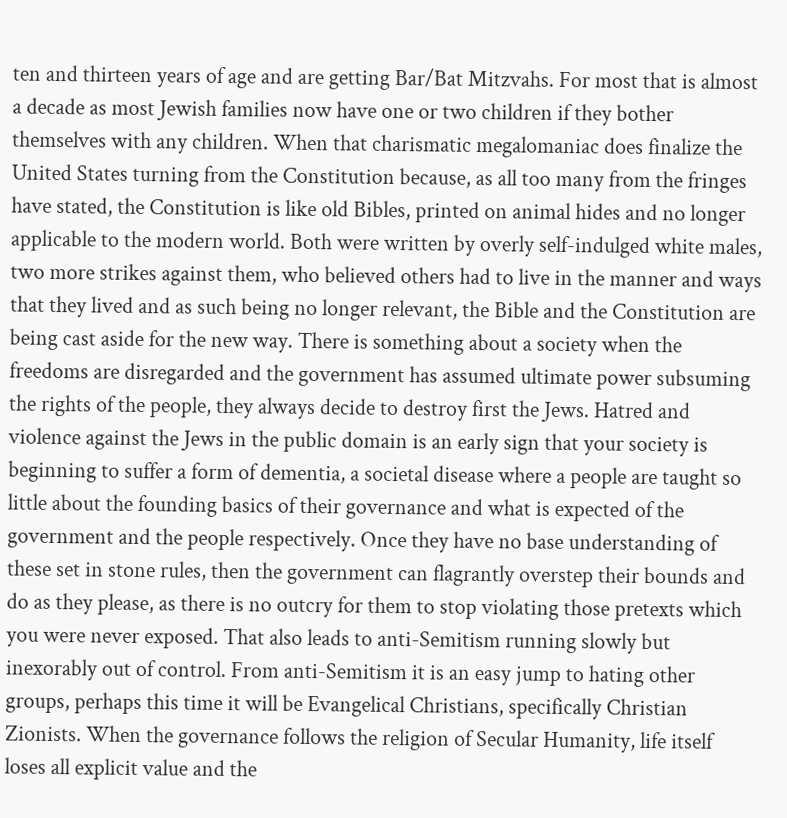ten and thirteen years of age and are getting Bar/Bat Mitzvahs. For most that is almost a decade as most Jewish families now have one or two children if they bother themselves with any children. When that charismatic megalomaniac does finalize the United States turning from the Constitution because, as all too many from the fringes have stated, the Constitution is like old Bibles, printed on animal hides and no longer applicable to the modern world. Both were written by overly self-indulged white males, two more strikes against them, who believed others had to live in the manner and ways that they lived and as such being no longer relevant, the Bible and the Constitution are being cast aside for the new way. There is something about a society when the freedoms are disregarded and the government has assumed ultimate power subsuming the rights of the people, they always decide to destroy first the Jews. Hatred and violence against the Jews in the public domain is an early sign that your society is beginning to suffer a form of dementia, a societal disease where a people are taught so little about the founding basics of their governance and what is expected of the government and the people respectively. Once they have no base understanding of these set in stone rules, then the government can flagrantly overstep their bounds and do as they please, as there is no outcry for them to stop violating those pretexts which you were never exposed. That also leads to anti-Semitism running slowly but inexorably out of control. From anti-Semitism it is an easy jump to hating other groups, perhaps this time it will be Evangelical Christians, specifically Christian Zionists. When the governance follows the religion of Secular Humanity, life itself loses all explicit value and the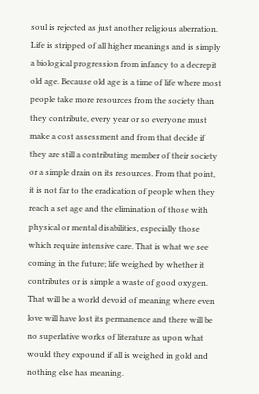soul is rejected as just another religious aberration. Life is stripped of all higher meanings and is simply a biological progression from infancy to a decrepit old age. Because old age is a time of life where most people take more resources from the society than they contribute, every year or so everyone must make a cost assessment and from that decide if they are still a contributing member of their society or a simple drain on its resources. From that point, it is not far to the eradication of people when they reach a set age and the elimination of those with physical or mental disabilities, especially those which require intensive care. That is what we see coming in the future; life weighed by whether it contributes or is simple a waste of good oxygen. That will be a world devoid of meaning where even love will have lost its permanence and there will be no superlative works of literature as upon what would they expound if all is weighed in gold and nothing else has meaning.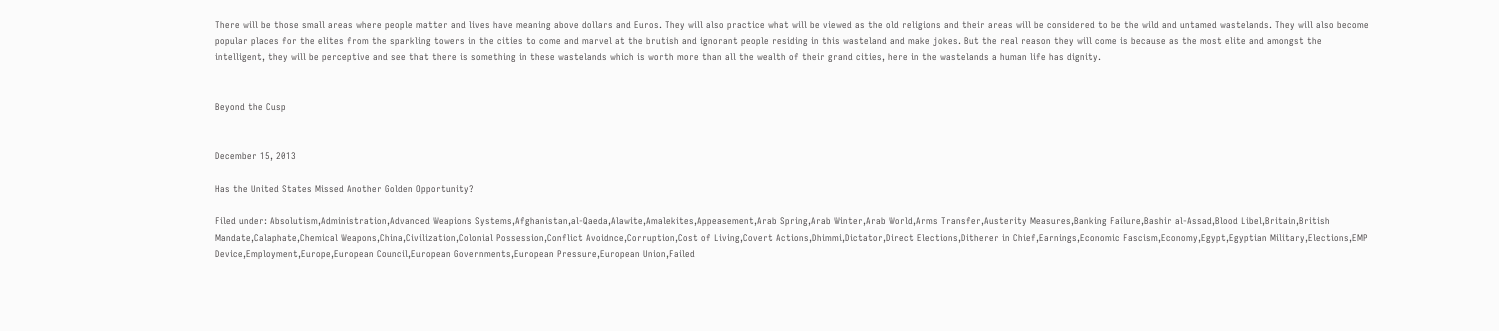There will be those small areas where people matter and lives have meaning above dollars and Euros. They will also practice what will be viewed as the old religions and their areas will be considered to be the wild and untamed wastelands. They will also become popular places for the elites from the sparkling towers in the cities to come and marvel at the brutish and ignorant people residing in this wasteland and make jokes. But the real reason they will come is because as the most elite and amongst the intelligent, they will be perceptive and see that there is something in these wastelands which is worth more than all the wealth of their grand cities, here in the wastelands a human life has dignity.


Beyond the Cusp


December 15, 2013

Has the United States Missed Another Golden Opportunity?

Filed under: Absolutism,Administration,Advanced Weapions Systems,Afghanistan,al-Qaeda,Alawite,Amalekites,Appeasement,Arab Spring,Arab Winter,Arab World,Arms Transfer,Austerity Measures,Banking Failure,Bashir al-Assad,Blood Libel,Britain,British Mandate,Calaphate,Chemical Weapons,China,Civilization,Colonial Possession,Conflict Avoidnce,Corruption,Cost of Living,Covert Actions,Dhimmi,Dictator,Direct Elections,Ditherer in Chief,Earnings,Economic Fascism,Economy,Egypt,Egyptian Military,Elections,EMP Device,Employment,Europe,European Council,European Governments,European Pressure,European Union,Failed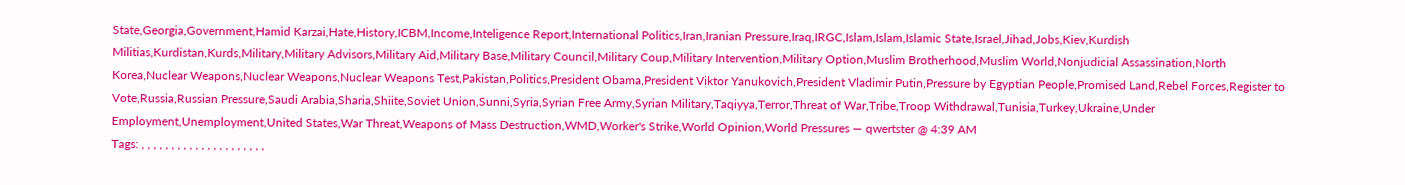State,Georgia,Government,Hamid Karzai,Hate,History,ICBM,Income,Inteligence Report,International Politics,Iran,Iranian Pressure,Iraq,IRGC,Islam,Islam,Islamic State,Israel,Jihad,Jobs,Kiev,Kurdish Militias,Kurdistan,Kurds,Military,Military Advisors,Military Aid,Military Base,Military Council,Military Coup,Military Intervention,Military Option,Muslim Brotherhood,Muslim World,Nonjudicial Assassination,North Korea,Nuclear Weapons,Nuclear Weapons,Nuclear Weapons Test,Pakistan,Politics,President Obama,President Viktor Yanukovich,President Vladimir Putin,Pressure by Egyptian People,Promised Land,Rebel Forces,Register to Vote,Russia,Russian Pressure,Saudi Arabia,Sharia,Shiite,Soviet Union,Sunni,Syria,Syrian Free Army,Syrian Military,Taqiyya,Terror,Threat of War,Tribe,Troop Withdrawal,Tunisia,Turkey,Ukraine,Under Employment,Unemployment,United States,War Threat,Weapons of Mass Destruction,WMD,Worker's Strike,World Opinion,World Pressures — qwertster @ 4:39 AM
Tags: , , , , , , , , , , , , , , , , , , , , ,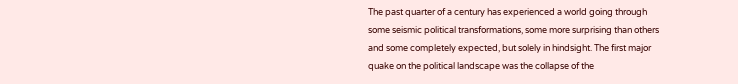The past quarter of a century has experienced a world going through some seismic political transformations, some more surprising than others and some completely expected, but solely in hindsight. The first major quake on the political landscape was the collapse of the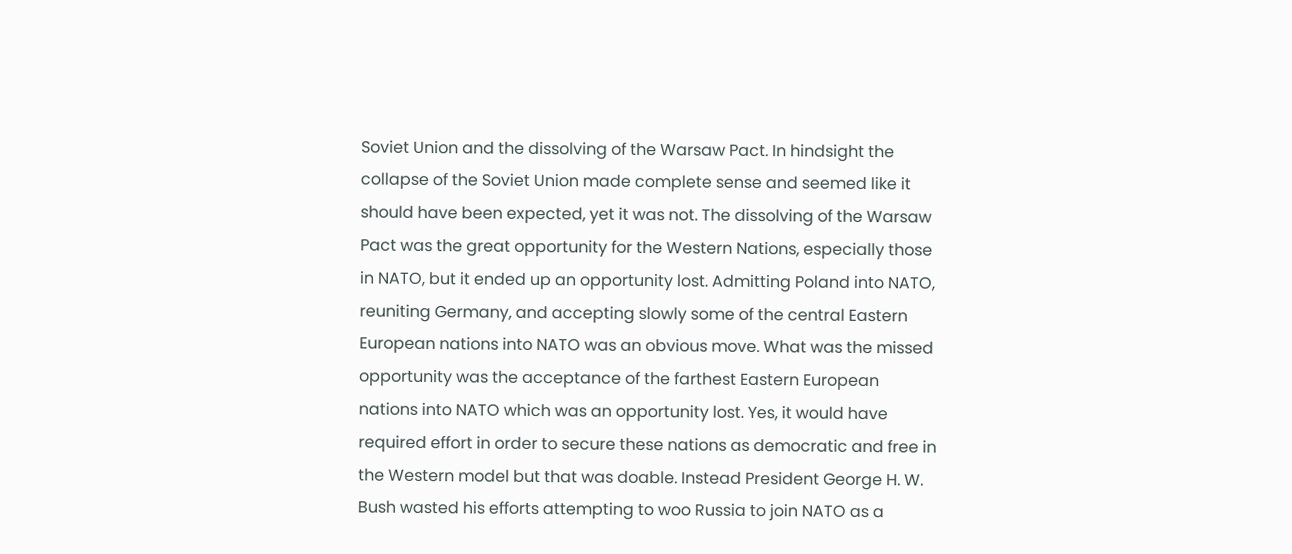Soviet Union and the dissolving of the Warsaw Pact. In hindsight the collapse of the Soviet Union made complete sense and seemed like it should have been expected, yet it was not. The dissolving of the Warsaw Pact was the great opportunity for the Western Nations, especially those in NATO, but it ended up an opportunity lost. Admitting Poland into NATO, reuniting Germany, and accepting slowly some of the central Eastern European nations into NATO was an obvious move. What was the missed opportunity was the acceptance of the farthest Eastern European nations into NATO which was an opportunity lost. Yes, it would have required effort in order to secure these nations as democratic and free in the Western model but that was doable. Instead President George H. W. Bush wasted his efforts attempting to woo Russia to join NATO as a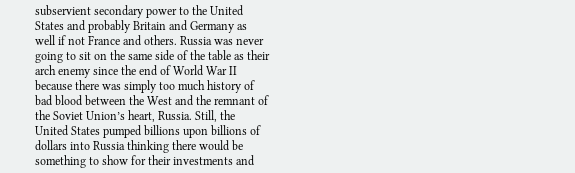subservient secondary power to the United States and probably Britain and Germany as well if not France and others. Russia was never going to sit on the same side of the table as their arch enemy since the end of World War II because there was simply too much history of bad blood between the West and the remnant of the Soviet Union’s heart, Russia. Still, the United States pumped billions upon billions of dollars into Russia thinking there would be something to show for their investments and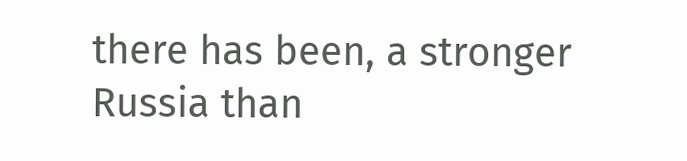there has been, a stronger Russia than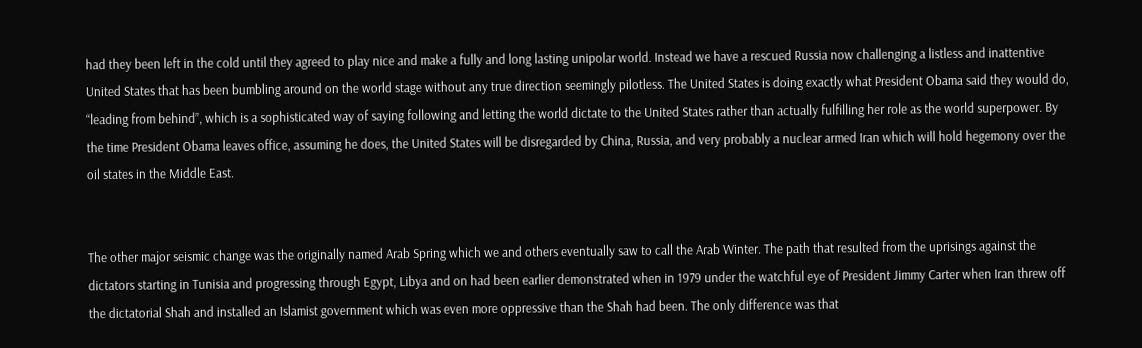had they been left in the cold until they agreed to play nice and make a fully and long lasting unipolar world. Instead we have a rescued Russia now challenging a listless and inattentive United States that has been bumbling around on the world stage without any true direction seemingly pilotless. The United States is doing exactly what President Obama said they would do, “leading from behind”, which is a sophisticated way of saying following and letting the world dictate to the United States rather than actually fulfilling her role as the world superpower. By the time President Obama leaves office, assuming he does, the United States will be disregarded by China, Russia, and very probably a nuclear armed Iran which will hold hegemony over the oil states in the Middle East.


The other major seismic change was the originally named Arab Spring which we and others eventually saw to call the Arab Winter. The path that resulted from the uprisings against the dictators starting in Tunisia and progressing through Egypt, Libya and on had been earlier demonstrated when in 1979 under the watchful eye of President Jimmy Carter when Iran threw off the dictatorial Shah and installed an Islamist government which was even more oppressive than the Shah had been. The only difference was that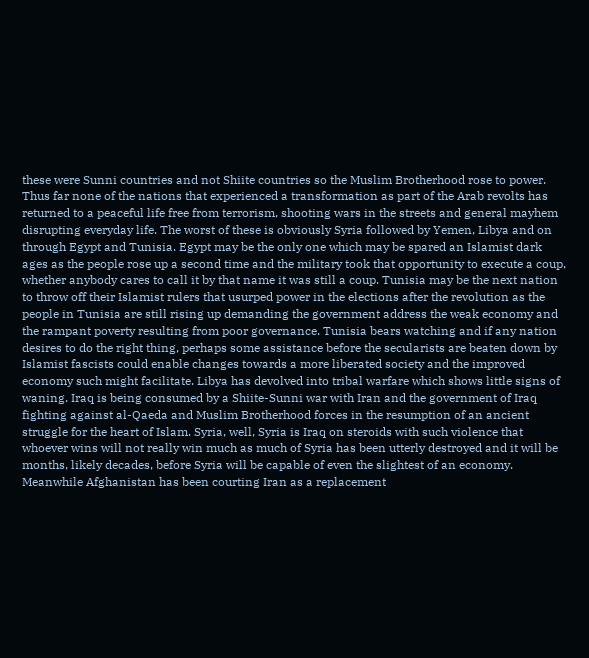these were Sunni countries and not Shiite countries so the Muslim Brotherhood rose to power. Thus far none of the nations that experienced a transformation as part of the Arab revolts has returned to a peaceful life free from terrorism, shooting wars in the streets and general mayhem disrupting everyday life. The worst of these is obviously Syria followed by Yemen, Libya and on through Egypt and Tunisia. Egypt may be the only one which may be spared an Islamist dark ages as the people rose up a second time and the military took that opportunity to execute a coup, whether anybody cares to call it by that name it was still a coup. Tunisia may be the next nation to throw off their Islamist rulers that usurped power in the elections after the revolution as the people in Tunisia are still rising up demanding the government address the weak economy and the rampant poverty resulting from poor governance. Tunisia bears watching and if any nation desires to do the right thing, perhaps some assistance before the secularists are beaten down by Islamist fascists could enable changes towards a more liberated society and the improved economy such might facilitate. Libya has devolved into tribal warfare which shows little signs of waning. Iraq is being consumed by a Shiite-Sunni war with Iran and the government of Iraq fighting against al-Qaeda and Muslim Brotherhood forces in the resumption of an ancient struggle for the heart of Islam. Syria, well, Syria is Iraq on steroids with such violence that whoever wins will not really win much as much of Syria has been utterly destroyed and it will be months, likely decades, before Syria will be capable of even the slightest of an economy. Meanwhile Afghanistan has been courting Iran as a replacement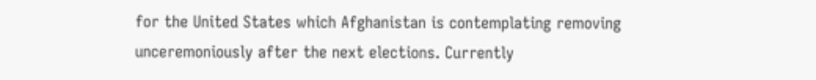for the United States which Afghanistan is contemplating removing unceremoniously after the next elections. Currently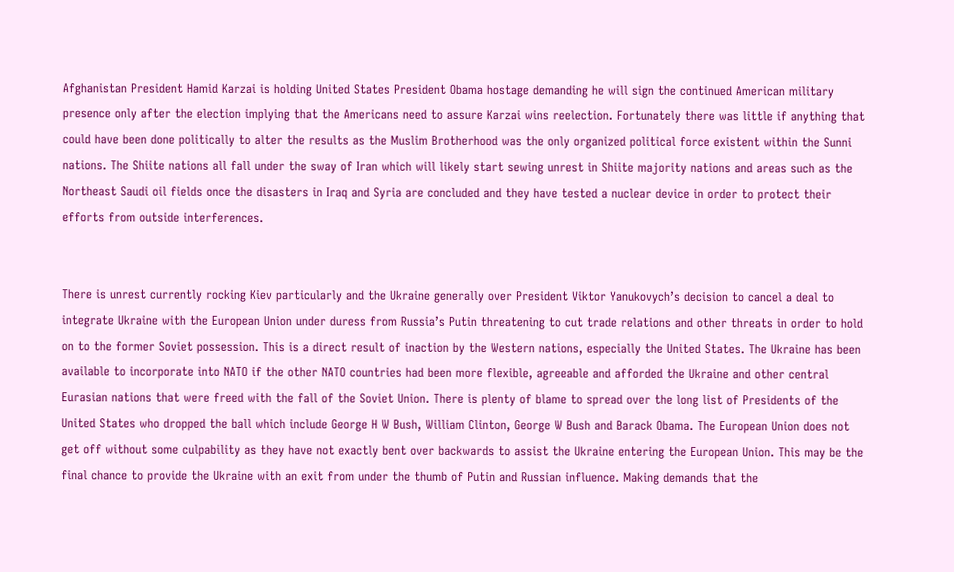Afghanistan President Hamid Karzai is holding United States President Obama hostage demanding he will sign the continued American military presence only after the election implying that the Americans need to assure Karzai wins reelection. Fortunately there was little if anything that could have been done politically to alter the results as the Muslim Brotherhood was the only organized political force existent within the Sunni nations. The Shiite nations all fall under the sway of Iran which will likely start sewing unrest in Shiite majority nations and areas such as the Northeast Saudi oil fields once the disasters in Iraq and Syria are concluded and they have tested a nuclear device in order to protect their efforts from outside interferences.


There is unrest currently rocking Kiev particularly and the Ukraine generally over President Viktor Yanukovych’s decision to cancel a deal to integrate Ukraine with the European Union under duress from Russia’s Putin threatening to cut trade relations and other threats in order to hold on to the former Soviet possession. This is a direct result of inaction by the Western nations, especially the United States. The Ukraine has been available to incorporate into NATO if the other NATO countries had been more flexible, agreeable and afforded the Ukraine and other central Eurasian nations that were freed with the fall of the Soviet Union. There is plenty of blame to spread over the long list of Presidents of the United States who dropped the ball which include George H W Bush, William Clinton, George W Bush and Barack Obama. The European Union does not get off without some culpability as they have not exactly bent over backwards to assist the Ukraine entering the European Union. This may be the final chance to provide the Ukraine with an exit from under the thumb of Putin and Russian influence. Making demands that the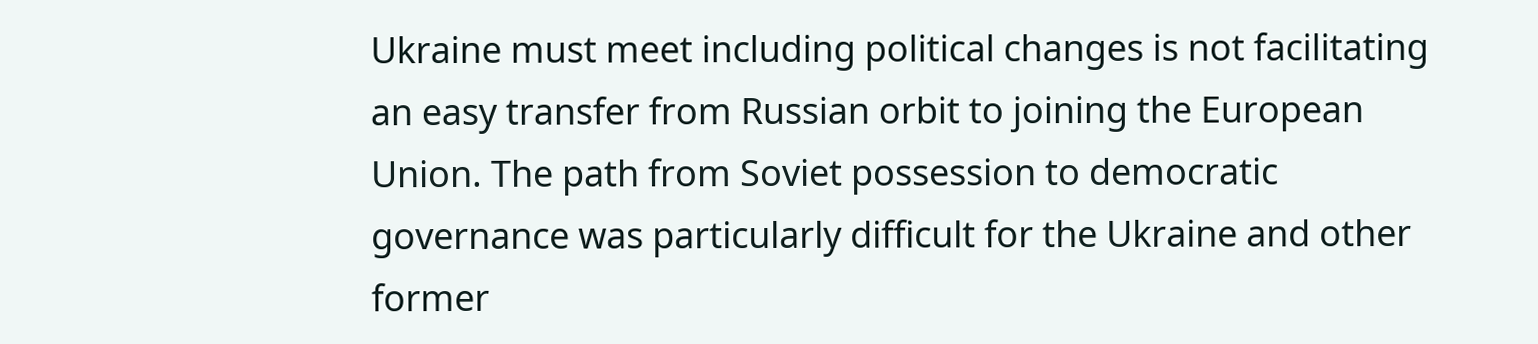Ukraine must meet including political changes is not facilitating an easy transfer from Russian orbit to joining the European Union. The path from Soviet possession to democratic governance was particularly difficult for the Ukraine and other former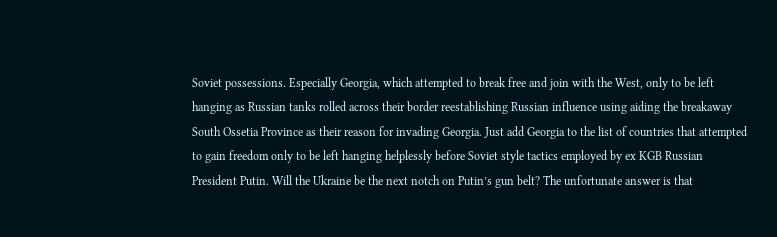Soviet possessions. Especially Georgia, which attempted to break free and join with the West, only to be left hanging as Russian tanks rolled across their border reestablishing Russian influence using aiding the breakaway South Ossetia Province as their reason for invading Georgia. Just add Georgia to the list of countries that attempted to gain freedom only to be left hanging helplessly before Soviet style tactics employed by ex KGB Russian President Putin. Will the Ukraine be the next notch on Putin’s gun belt? The unfortunate answer is that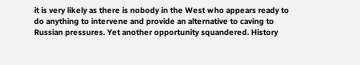it is very likely as there is nobody in the West who appears ready to do anything to intervene and provide an alternative to caving to Russian pressures. Yet another opportunity squandered. History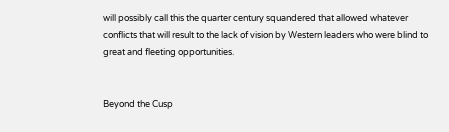will possibly call this the quarter century squandered that allowed whatever conflicts that will result to the lack of vision by Western leaders who were blind to great and fleeting opportunities.


Beyond the Cusp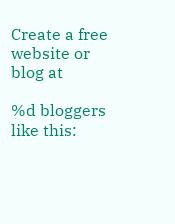Create a free website or blog at

%d bloggers like this: